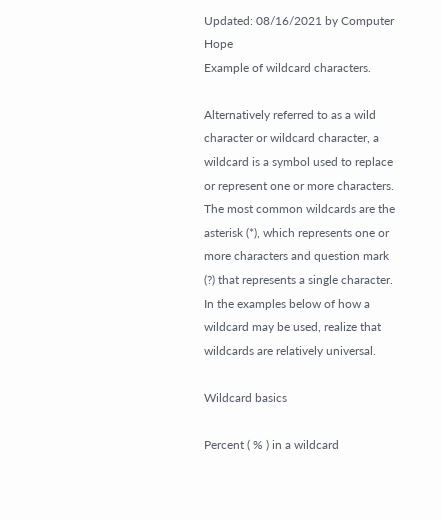Updated: 08/16/2021 by Computer Hope
Example of wildcard characters.

Alternatively referred to as a wild character or wildcard character, a wildcard is a symbol used to replace or represent one or more characters. The most common wildcards are the asterisk (*), which represents one or more characters and question mark (?) that represents a single character. In the examples below of how a wildcard may be used, realize that wildcards are relatively universal.

Wildcard basics

Percent ( % ) in a wildcard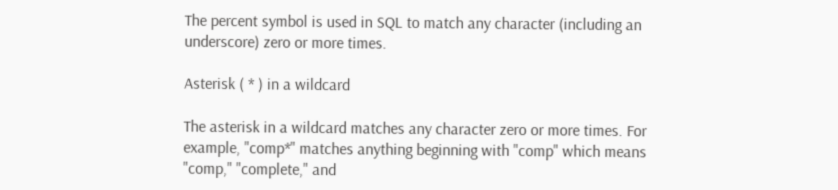The percent symbol is used in SQL to match any character (including an underscore) zero or more times.

Asterisk ( * ) in a wildcard

The asterisk in a wildcard matches any character zero or more times. For example, "comp*" matches anything beginning with "comp" which means "comp," "complete," and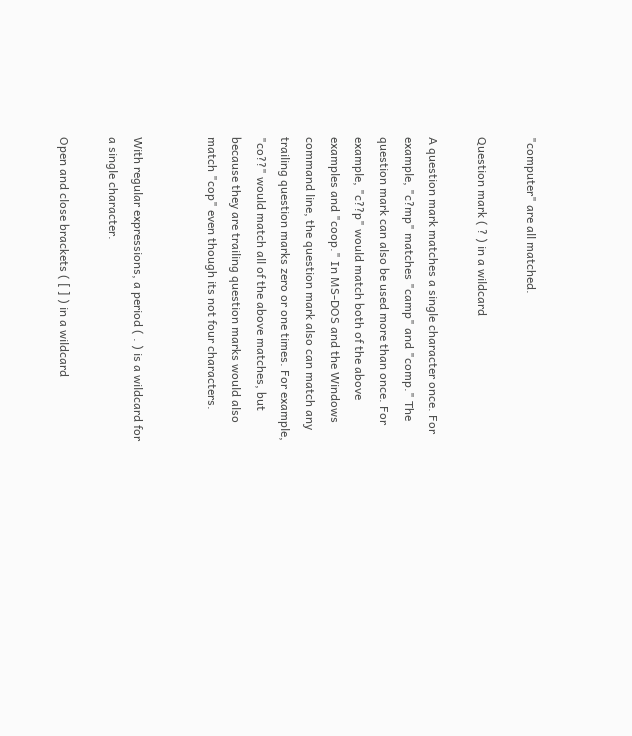"computer" are all matched.

Question mark ( ? ) in a wildcard

A question mark matches a single character once. For example, "c?mp" matches "camp" and "comp." The question mark can also be used more than once. For example, "c??p" would match both of the above examples and "coop." In MS-DOS and the Windows command line, the question mark also can match any trailing question marks zero or one times. For example, "co??" would match all of the above matches, but because they are trailing question marks would also match "cop" even though its not four characters.


With regular expressions, a period ( . ) is a wildcard for a single character.

Open and close brackets ( [ ] ) in a wildcard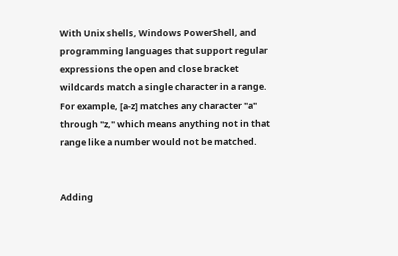With Unix shells, Windows PowerShell, and programming languages that support regular expressions the open and close bracket wildcards match a single character in a range. For example, [a-z] matches any character "a" through "z," which means anything not in that range like a number would not be matched.


Adding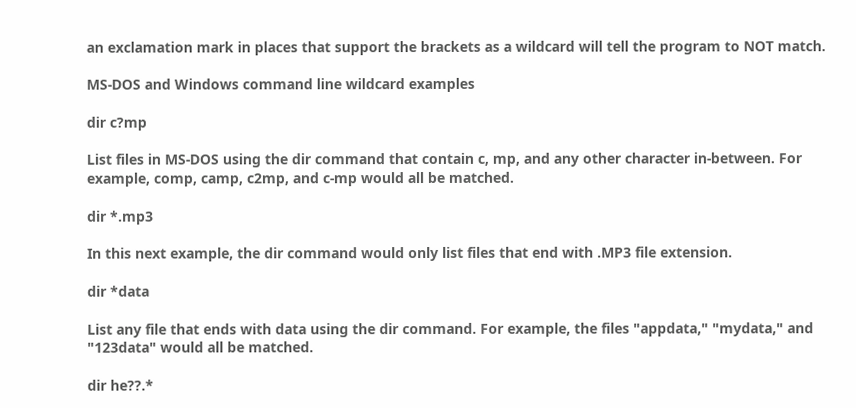an exclamation mark in places that support the brackets as a wildcard will tell the program to NOT match.

MS-DOS and Windows command line wildcard examples

dir c?mp

List files in MS-DOS using the dir command that contain c, mp, and any other character in-between. For example, comp, camp, c2mp, and c-mp would all be matched.

dir *.mp3

In this next example, the dir command would only list files that end with .MP3 file extension.

dir *data

List any file that ends with data using the dir command. For example, the files "appdata," "mydata," and "123data" would all be matched.

dir he??.*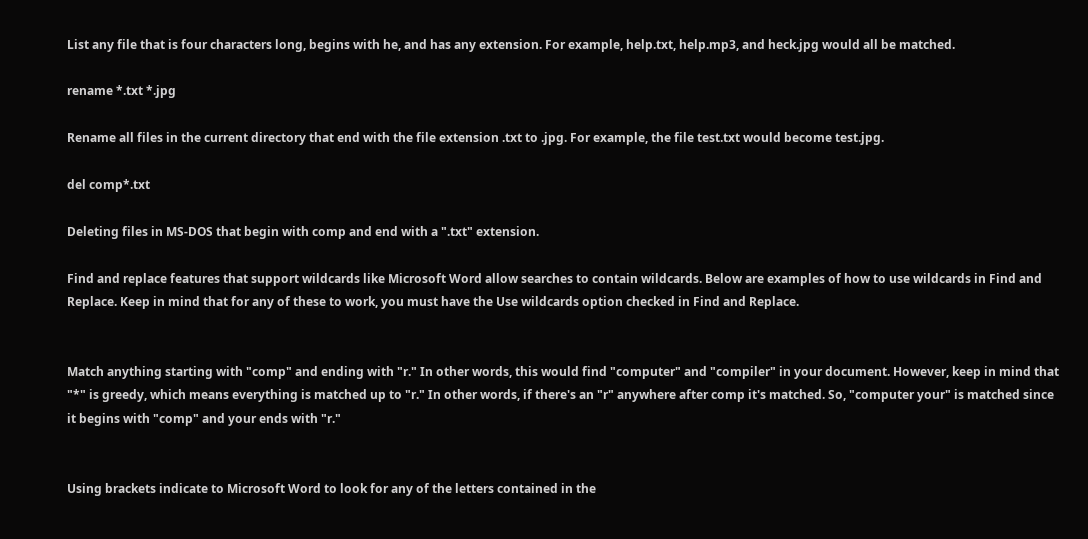List any file that is four characters long, begins with he, and has any extension. For example, help.txt, help.mp3, and heck.jpg would all be matched.

rename *.txt *.jpg

Rename all files in the current directory that end with the file extension .txt to .jpg. For example, the file test.txt would become test.jpg.

del comp*.txt

Deleting files in MS-DOS that begin with comp and end with a ".txt" extension.

Find and replace features that support wildcards like Microsoft Word allow searches to contain wildcards. Below are examples of how to use wildcards in Find and Replace. Keep in mind that for any of these to work, you must have the Use wildcards option checked in Find and Replace.


Match anything starting with "comp" and ending with "r." In other words, this would find "computer" and "compiler" in your document. However, keep in mind that "*" is greedy, which means everything is matched up to "r." In other words, if there's an "r" anywhere after comp it's matched. So, "computer your" is matched since it begins with "comp" and your ends with "r."


Using brackets indicate to Microsoft Word to look for any of the letters contained in the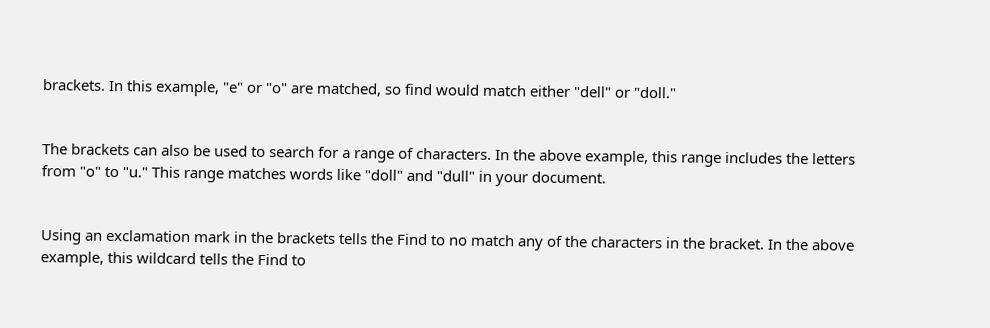brackets. In this example, "e" or "o" are matched, so find would match either "dell" or "doll."


The brackets can also be used to search for a range of characters. In the above example, this range includes the letters from "o" to "u." This range matches words like "doll" and "dull" in your document.


Using an exclamation mark in the brackets tells the Find to no match any of the characters in the bracket. In the above example, this wildcard tells the Find to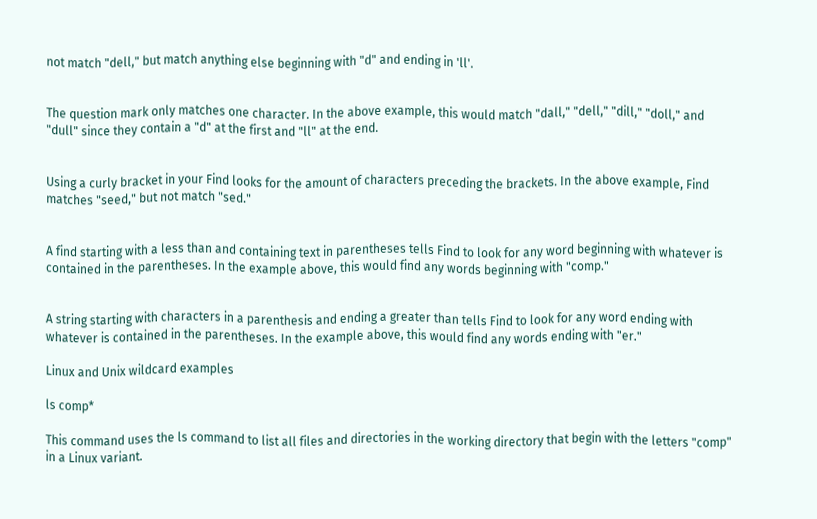not match "dell," but match anything else beginning with "d" and ending in 'll'.


The question mark only matches one character. In the above example, this would match "dall," "dell," "dill," "doll," and "dull" since they contain a "d" at the first and "ll" at the end.


Using a curly bracket in your Find looks for the amount of characters preceding the brackets. In the above example, Find matches "seed," but not match "sed."


A find starting with a less than and containing text in parentheses tells Find to look for any word beginning with whatever is contained in the parentheses. In the example above, this would find any words beginning with "comp."


A string starting with characters in a parenthesis and ending a greater than tells Find to look for any word ending with whatever is contained in the parentheses. In the example above, this would find any words ending with "er."

Linux and Unix wildcard examples

ls comp*

This command uses the ls command to list all files and directories in the working directory that begin with the letters "comp" in a Linux variant.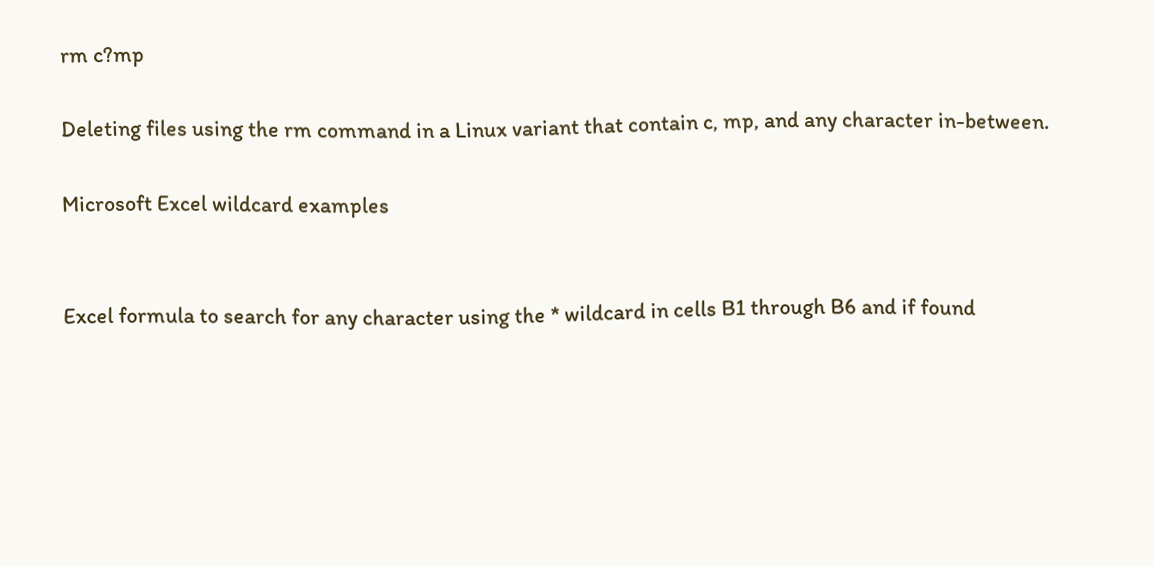rm c?mp

Deleting files using the rm command in a Linux variant that contain c, mp, and any character in-between.

Microsoft Excel wildcard examples


Excel formula to search for any character using the * wildcard in cells B1 through B6 and if found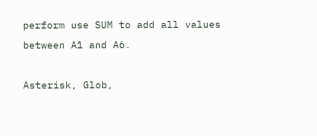perform use SUM to add all values between A1 and A6.

Asterisk, Glob,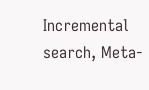Incremental search, Meta-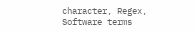character, Regex, Software terms